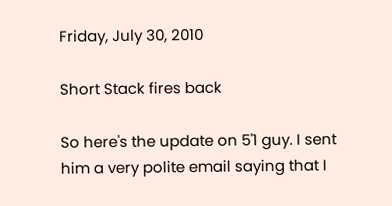Friday, July 30, 2010

Short Stack fires back

So here's the update on 5'1 guy. I sent him a very polite email saying that I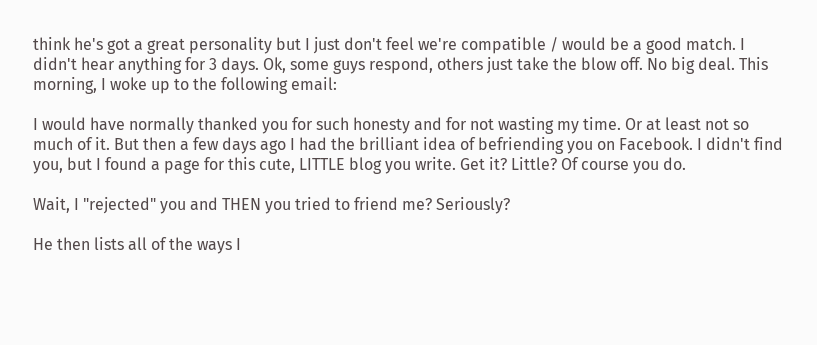think he's got a great personality but I just don't feel we're compatible / would be a good match. I didn't hear anything for 3 days. Ok, some guys respond, others just take the blow off. No big deal. This morning, I woke up to the following email:

I would have normally thanked you for such honesty and for not wasting my time. Or at least not so much of it. But then a few days ago I had the brilliant idea of befriending you on Facebook. I didn't find you, but I found a page for this cute, LITTLE blog you write. Get it? Little? Of course you do.

Wait, I "rejected" you and THEN you tried to friend me? Seriously?

He then lists all of the ways I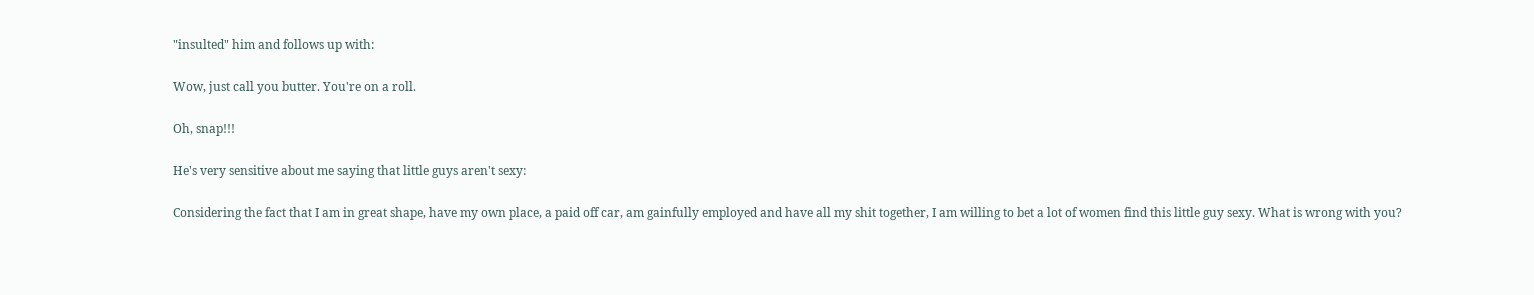"insulted" him and follows up with:

Wow, just call you butter. You're on a roll.

Oh, snap!!!

He's very sensitive about me saying that little guys aren't sexy:

Considering the fact that I am in great shape, have my own place, a paid off car, am gainfully employed and have all my shit together, I am willing to bet a lot of women find this little guy sexy. What is wrong with you?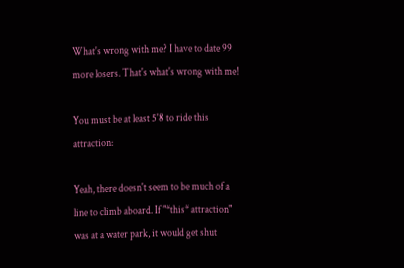What's wrong with me? I have to date 99 more losers. That's what's wrong with me!

You must be at least 5'8 to ride this attraction:

Yeah, there doesn't seem to be much of a line to climb aboard. If "*this* attraction" was at a water park, it would get shut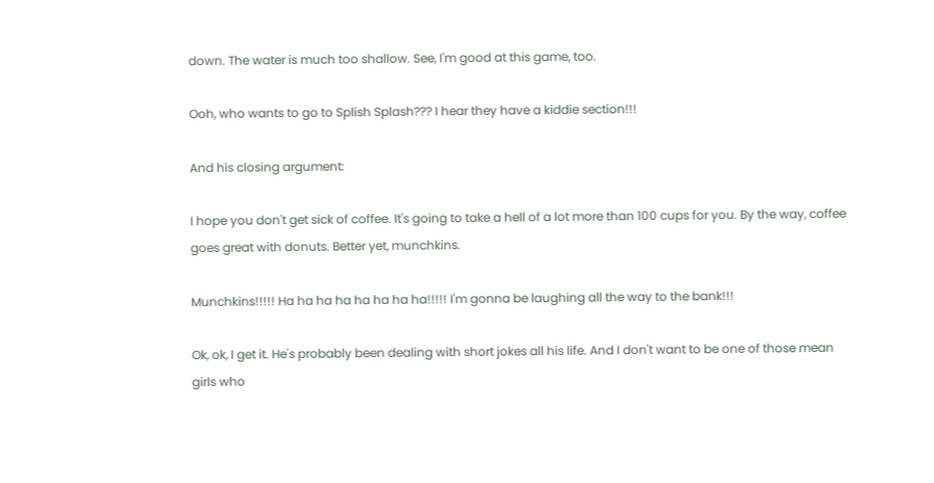down. The water is much too shallow. See, I'm good at this game, too.

Ooh, who wants to go to Splish Splash??? I hear they have a kiddie section!!!

And his closing argument:

I hope you don't get sick of coffee. It's going to take a hell of a lot more than 100 cups for you. By the way, coffee goes great with donuts. Better yet, munchkins.

Munchkins!!!!! Ha ha ha ha ha ha ha ha!!!!! I'm gonna be laughing all the way to the bank!!!

Ok, ok, I get it. He's probably been dealing with short jokes all his life. And I don't want to be one of those mean girls who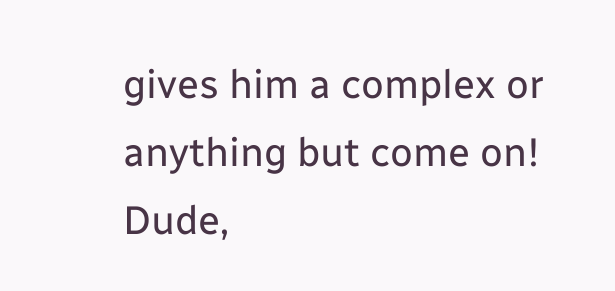gives him a complex or anything but come on! Dude,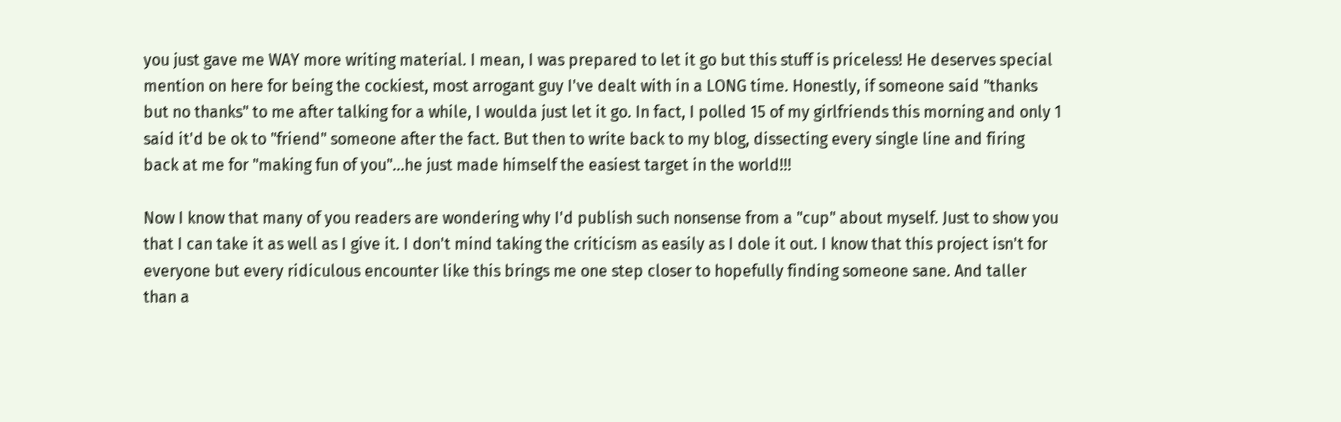you just gave me WAY more writing material. I mean, I was prepared to let it go but this stuff is priceless! He deserves special mention on here for being the cockiest, most arrogant guy I've dealt with in a LONG time. Honestly, if someone said "thanks but no thanks" to me after talking for a while, I woulda just let it go. In fact, I polled 15 of my girlfriends this morning and only 1 said it'd be ok to "friend" someone after the fact. But then to write back to my blog, dissecting every single line and firing back at me for "making fun of you"...he just made himself the easiest target in the world!!!

Now I know that many of you readers are wondering why I'd publish such nonsense from a "cup" about myself. Just to show you that I can take it as well as I give it. I don't mind taking the criticism as easily as I dole it out. I know that this project isn't for everyone but every ridiculous encounter like this brings me one step closer to hopefully finding someone sane. And taller than a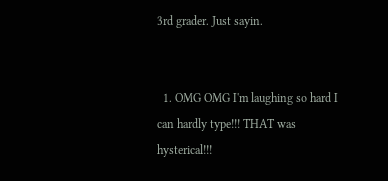3rd grader. Just sayin.


  1. OMG OMG I'm laughing so hard I can hardly type!!! THAT was hysterical!!!